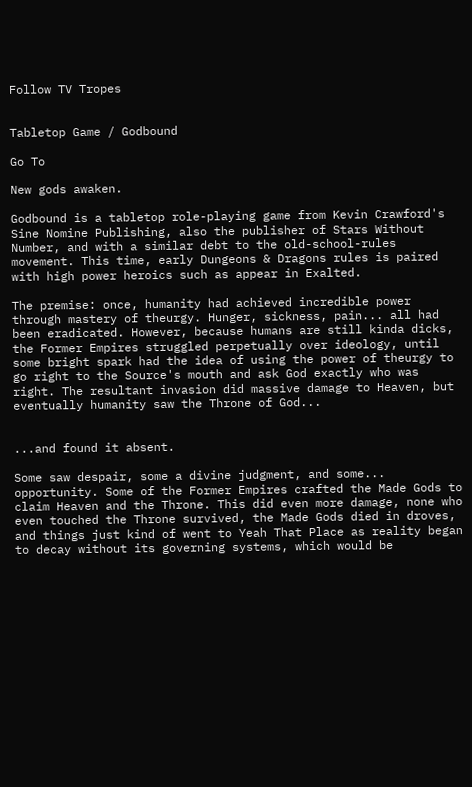Follow TV Tropes


Tabletop Game / Godbound

Go To

New gods awaken.

Godbound is a tabletop role-playing game from Kevin Crawford's Sine Nomine Publishing, also the publisher of Stars Without Number, and with a similar debt to the old-school-rules movement. This time, early Dungeons & Dragons rules is paired with high power heroics such as appear in Exalted.

The premise: once, humanity had achieved incredible power through mastery of theurgy. Hunger, sickness, pain... all had been eradicated. However, because humans are still kinda dicks, the Former Empires struggled perpetually over ideology, until some bright spark had the idea of using the power of theurgy to go right to the Source's mouth and ask God exactly who was right. The resultant invasion did massive damage to Heaven, but eventually humanity saw the Throne of God...


...and found it absent.

Some saw despair, some a divine judgment, and some... opportunity. Some of the Former Empires crafted the Made Gods to claim Heaven and the Throne. This did even more damage, none who even touched the Throne survived, the Made Gods died in droves, and things just kind of went to Yeah That Place as reality began to decay without its governing systems, which would be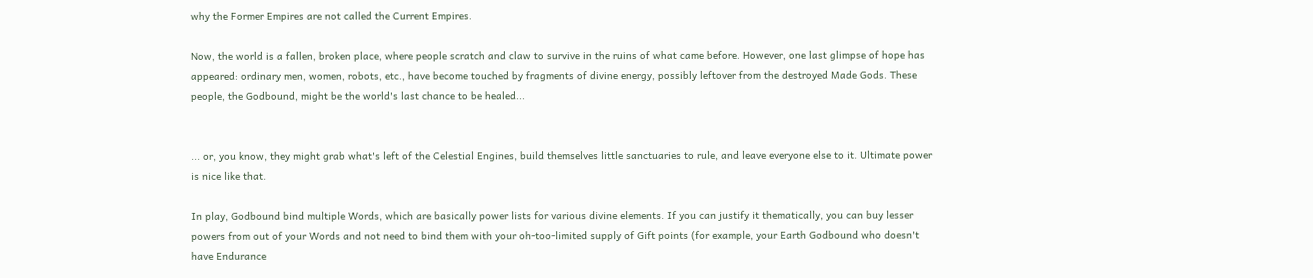why the Former Empires are not called the Current Empires.

Now, the world is a fallen, broken place, where people scratch and claw to survive in the ruins of what came before. However, one last glimpse of hope has appeared: ordinary men, women, robots, etc., have become touched by fragments of divine energy, possibly leftover from the destroyed Made Gods. These people, the Godbound, might be the world's last chance to be healed...


... or, you know, they might grab what's left of the Celestial Engines, build themselves little sanctuaries to rule, and leave everyone else to it. Ultimate power is nice like that.

In play, Godbound bind multiple Words, which are basically power lists for various divine elements. If you can justify it thematically, you can buy lesser powers from out of your Words and not need to bind them with your oh-too-limited supply of Gift points (for example, your Earth Godbound who doesn't have Endurance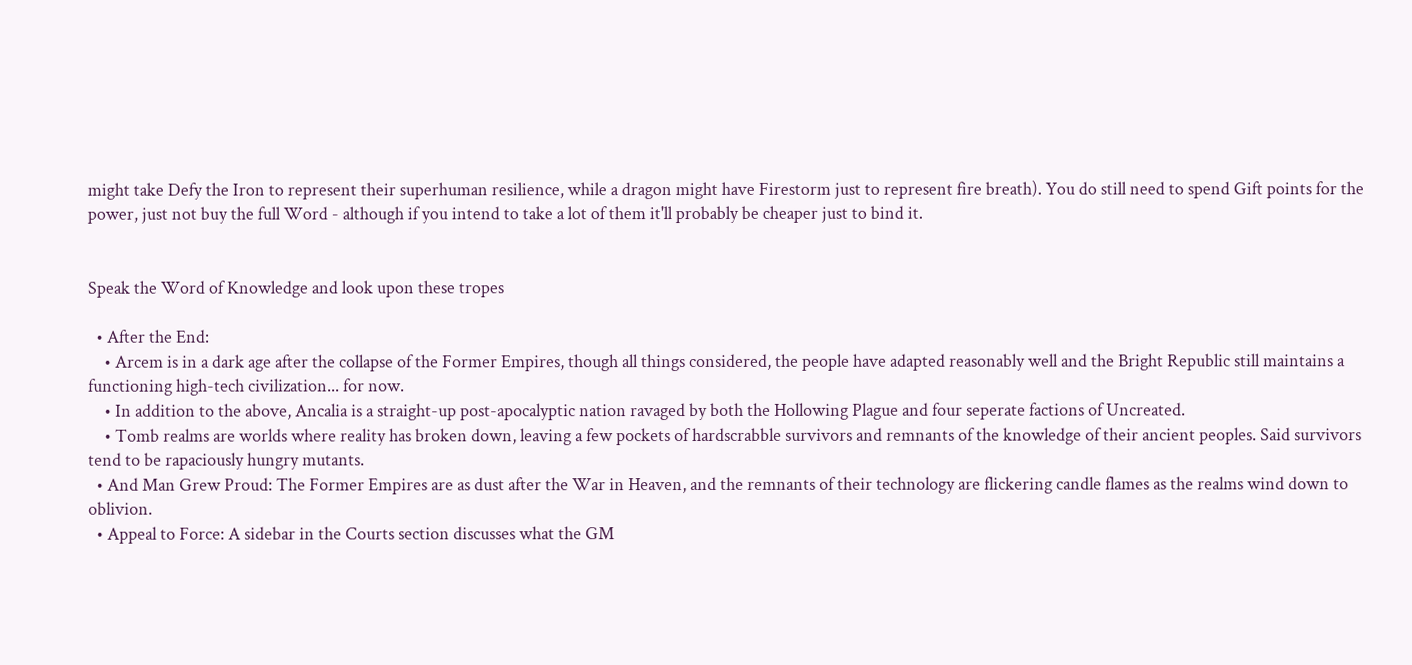might take Defy the Iron to represent their superhuman resilience, while a dragon might have Firestorm just to represent fire breath). You do still need to spend Gift points for the power, just not buy the full Word - although if you intend to take a lot of them it'll probably be cheaper just to bind it.


Speak the Word of Knowledge and look upon these tropes

  • After the End:
    • Arcem is in a dark age after the collapse of the Former Empires, though all things considered, the people have adapted reasonably well and the Bright Republic still maintains a functioning high-tech civilization... for now.
    • In addition to the above, Ancalia is a straight-up post-apocalyptic nation ravaged by both the Hollowing Plague and four seperate factions of Uncreated.
    • Tomb realms are worlds where reality has broken down, leaving a few pockets of hardscrabble survivors and remnants of the knowledge of their ancient peoples. Said survivors tend to be rapaciously hungry mutants.
  • And Man Grew Proud: The Former Empires are as dust after the War in Heaven, and the remnants of their technology are flickering candle flames as the realms wind down to oblivion.
  • Appeal to Force: A sidebar in the Courts section discusses what the GM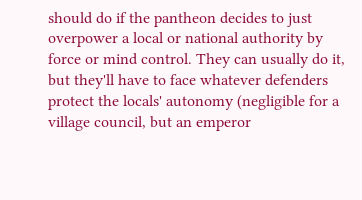should do if the pantheon decides to just overpower a local or national authority by force or mind control. They can usually do it, but they'll have to face whatever defenders protect the locals' autonomy (negligible for a village council, but an emperor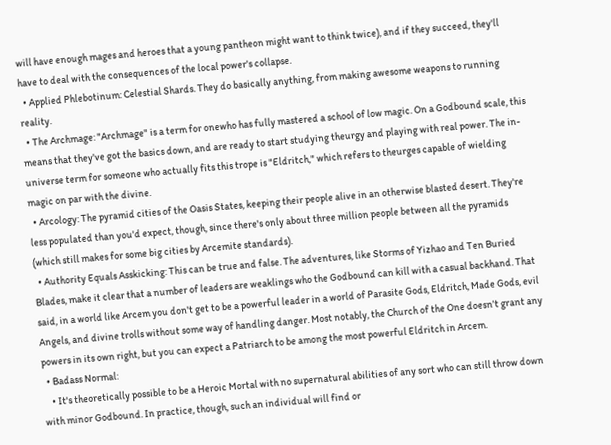will have enough mages and heroes that a young pantheon might want to think twice), and if they succeed, they'll have to deal with the consequences of the local power's collapse.
  • Applied Phlebotinum: Celestial Shards. They do basically anything, from making awesome weapons to running reality.
  • The Archmage: "Archmage" is a term for onewho has fully mastered a school of low magic. On a Godbound scale, this means that they've got the basics down, and are ready to start studying theurgy and playing with real power. The in-universe term for someone who actually fits this trope is "Eldritch," which refers to theurges capable of wielding magic on par with the divine.
  • Arcology: The pyramid cities of the Oasis States, keeping their people alive in an otherwise blasted desert. They're less populated than you'd expect, though, since there's only about three million people between all the pyramids (which still makes for some big cities by Arcemite standards).
  • Authority Equals Asskicking: This can be true and false. The adventures, like Storms of Yizhao and Ten Buried Blades, make it clear that a number of leaders are weaklings who the Godbound can kill with a casual backhand. That said, in a world like Arcem you don't get to be a powerful leader in a world of Parasite Gods, Eldritch, Made Gods, evil Angels, and divine trolls without some way of handling danger. Most notably, the Church of the One doesn't grant any powers in its own right, but you can expect a Patriarch to be among the most powerful Eldritch in Arcem.
  • Badass Normal:
    • It's theoretically possible to be a Heroic Mortal with no supernatural abilities of any sort who can still throw down with minor Godbound. In practice, though, such an individual will find or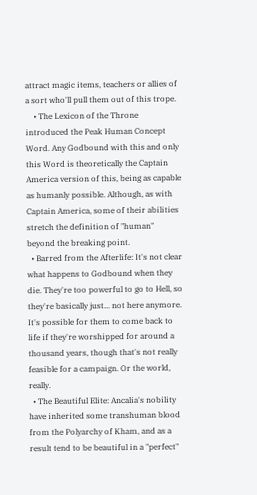attract magic items, teachers or allies of a sort who'll pull them out of this trope.
    • The Lexicon of the Throne introduced the Peak Human Concept Word. Any Godbound with this and only this Word is theoretically the Captain America version of this, being as capable as humanly possible. Although, as with Captain America, some of their abilities stretch the definition of "human" beyond the breaking point.
  • Barred from the Afterlife: It's not clear what happens to Godbound when they die. They're too powerful to go to Hell, so they're basically just... not here anymore. It's possible for them to come back to life if they're worshipped for around a thousand years, though that's not really feasible for a campaign. Or the world, really.
  • The Beautiful Elite: Ancalia's nobility have inherited some transhuman blood from the Polyarchy of Kham, and as a result tend to be beautiful in a "perfect"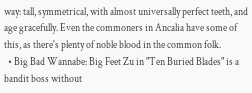way: tall, symmetrical, with almost universally perfect teeth, and age gracefully. Even the commoners in Ancalia have some of this, as there's plenty of noble blood in the common folk.
  • Big Bad Wannabe: Big Feet Zu in "Ten Buried Blades" is a bandit boss without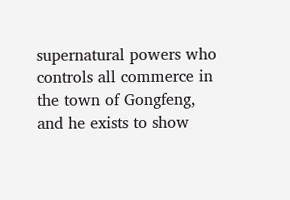supernatural powers who controls all commerce in the town of Gongfeng, and he exists to show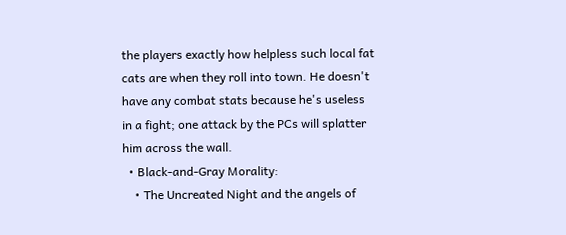the players exactly how helpless such local fat cats are when they roll into town. He doesn't have any combat stats because he's useless in a fight; one attack by the PCs will splatter him across the wall.
  • Black-and-Gray Morality:
    • The Uncreated Night and the angels of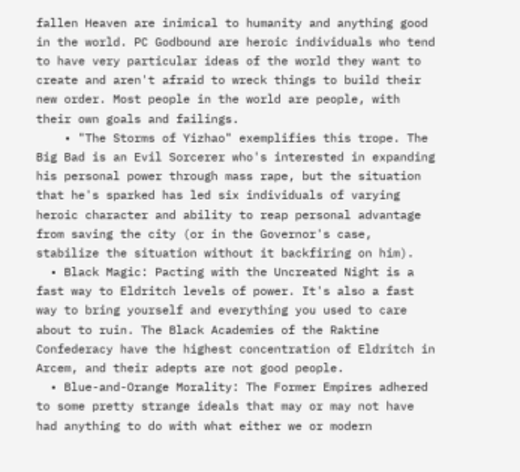fallen Heaven are inimical to humanity and anything good in the world. PC Godbound are heroic individuals who tend to have very particular ideas of the world they want to create and aren't afraid to wreck things to build their new order. Most people in the world are people, with their own goals and failings.
    • "The Storms of Yizhao" exemplifies this trope. The Big Bad is an Evil Sorcerer who's interested in expanding his personal power through mass rape, but the situation that he's sparked has led six individuals of varying heroic character and ability to reap personal advantage from saving the city (or in the Governor's case, stabilize the situation without it backfiring on him).
  • Black Magic: Pacting with the Uncreated Night is a fast way to Eldritch levels of power. It's also a fast way to bring yourself and everything you used to care about to ruin. The Black Academies of the Raktine Confederacy have the highest concentration of Eldritch in Arcem, and their adepts are not good people.
  • Blue-and-Orange Morality: The Former Empires adhered to some pretty strange ideals that may or may not have had anything to do with what either we or modern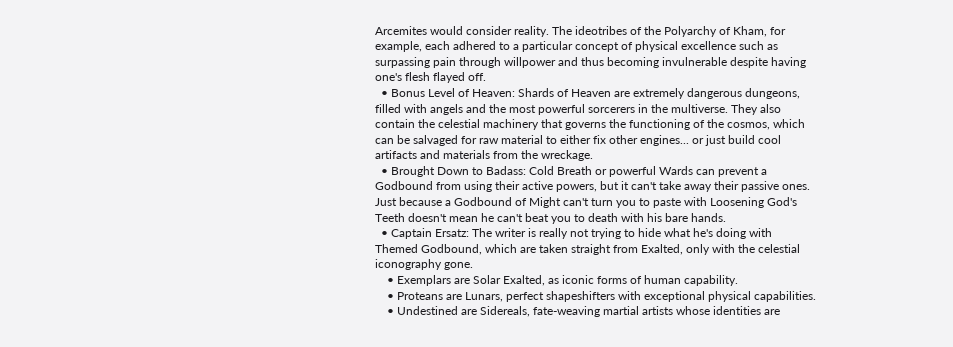Arcemites would consider reality. The ideotribes of the Polyarchy of Kham, for example, each adhered to a particular concept of physical excellence such as surpassing pain through willpower and thus becoming invulnerable despite having one's flesh flayed off.
  • Bonus Level of Heaven: Shards of Heaven are extremely dangerous dungeons, filled with angels and the most powerful sorcerers in the multiverse. They also contain the celestial machinery that governs the functioning of the cosmos, which can be salvaged for raw material to either fix other engines... or just build cool artifacts and materials from the wreckage.
  • Brought Down to Badass: Cold Breath or powerful Wards can prevent a Godbound from using their active powers, but it can't take away their passive ones. Just because a Godbound of Might can't turn you to paste with Loosening God's Teeth doesn't mean he can't beat you to death with his bare hands.
  • Captain Ersatz: The writer is really not trying to hide what he's doing with Themed Godbound, which are taken straight from Exalted, only with the celestial iconography gone.
    • Exemplars are Solar Exalted, as iconic forms of human capability.
    • Proteans are Lunars, perfect shapeshifters with exceptional physical capabilities.
    • Undestined are Sidereals, fate-weaving martial artists whose identities are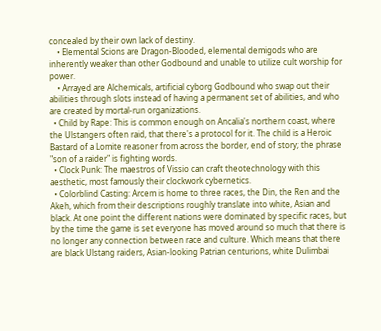concealed by their own lack of destiny.
    • Elemental Scions are Dragon-Blooded, elemental demigods who are inherently weaker than other Godbound and unable to utilize cult worship for power.
    • Arrayed are Alchemicals, artificial cyborg Godbound who swap out their abilities through slots instead of having a permanent set of abilities, and who are created by mortal-run organizations.
  • Child by Rape: This is common enough on Ancalia's northern coast, where the Ulstangers often raid, that there's a protocol for it. The child is a Heroic Bastard of a Lomite reasoner from across the border, end of story; the phrase "son of a raider" is fighting words.
  • Clock Punk: The maestros of Vissio can craft theotechnology with this aesthetic, most famously their clockwork cybernetics.
  • Colorblind Casting: Arcem is home to three races, the Din, the Ren and the Akeh, which from their descriptions roughly translate into white, Asian and black. At one point the different nations were dominated by specific races, but by the time the game is set everyone has moved around so much that there is no longer any connection between race and culture. Which means that there are black Ulstang raiders, Asian-looking Patrian centurions, white Dulimbai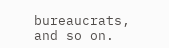bureaucrats, and so on.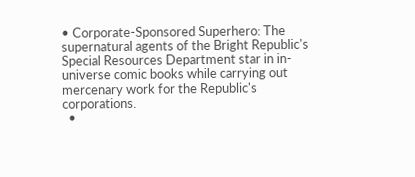• Corporate-Sponsored Superhero: The supernatural agents of the Bright Republic's Special Resources Department star in in-universe comic books while carrying out mercenary work for the Republic's corporations.
  •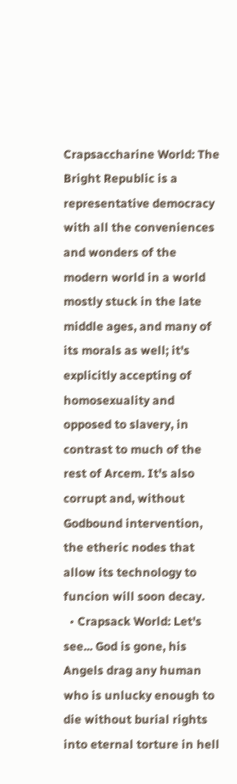Crapsaccharine World: The Bright Republic is a representative democracy with all the conveniences and wonders of the modern world in a world mostly stuck in the late middle ages, and many of its morals as well; it's explicitly accepting of homosexuality and opposed to slavery, in contrast to much of the rest of Arcem. It's also corrupt and, without Godbound intervention, the etheric nodes that allow its technology to funcion will soon decay.
  • Crapsack World: Let's see... God is gone, his Angels drag any human who is unlucky enough to die without burial rights into eternal torture in hell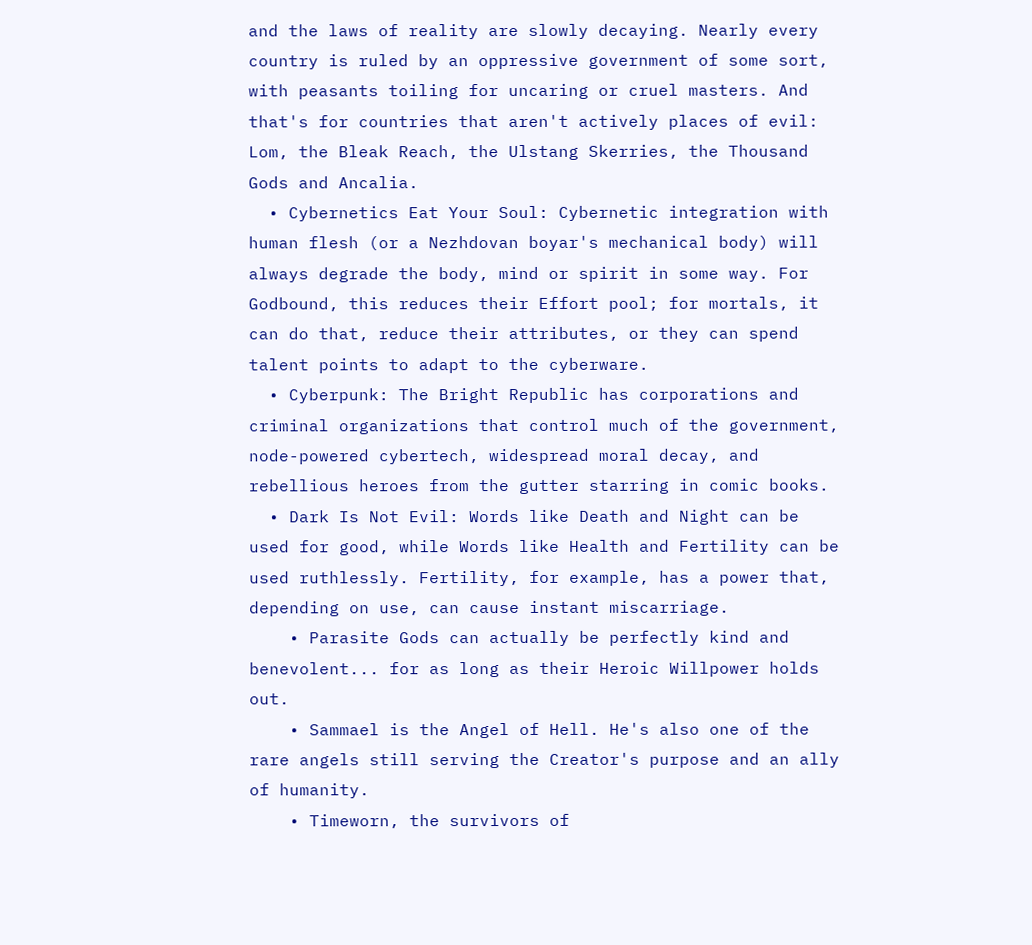and the laws of reality are slowly decaying. Nearly every country is ruled by an oppressive government of some sort, with peasants toiling for uncaring or cruel masters. And that's for countries that aren't actively places of evil: Lom, the Bleak Reach, the Ulstang Skerries, the Thousand Gods and Ancalia.
  • Cybernetics Eat Your Soul: Cybernetic integration with human flesh (or a Nezhdovan boyar's mechanical body) will always degrade the body, mind or spirit in some way. For Godbound, this reduces their Effort pool; for mortals, it can do that, reduce their attributes, or they can spend talent points to adapt to the cyberware.
  • Cyberpunk: The Bright Republic has corporations and criminal organizations that control much of the government, node-powered cybertech, widespread moral decay, and rebellious heroes from the gutter starring in comic books.
  • Dark Is Not Evil: Words like Death and Night can be used for good, while Words like Health and Fertility can be used ruthlessly. Fertility, for example, has a power that, depending on use, can cause instant miscarriage.
    • Parasite Gods can actually be perfectly kind and benevolent... for as long as their Heroic Willpower holds out.
    • Sammael is the Angel of Hell. He's also one of the rare angels still serving the Creator's purpose and an ally of humanity.
    • Timeworn, the survivors of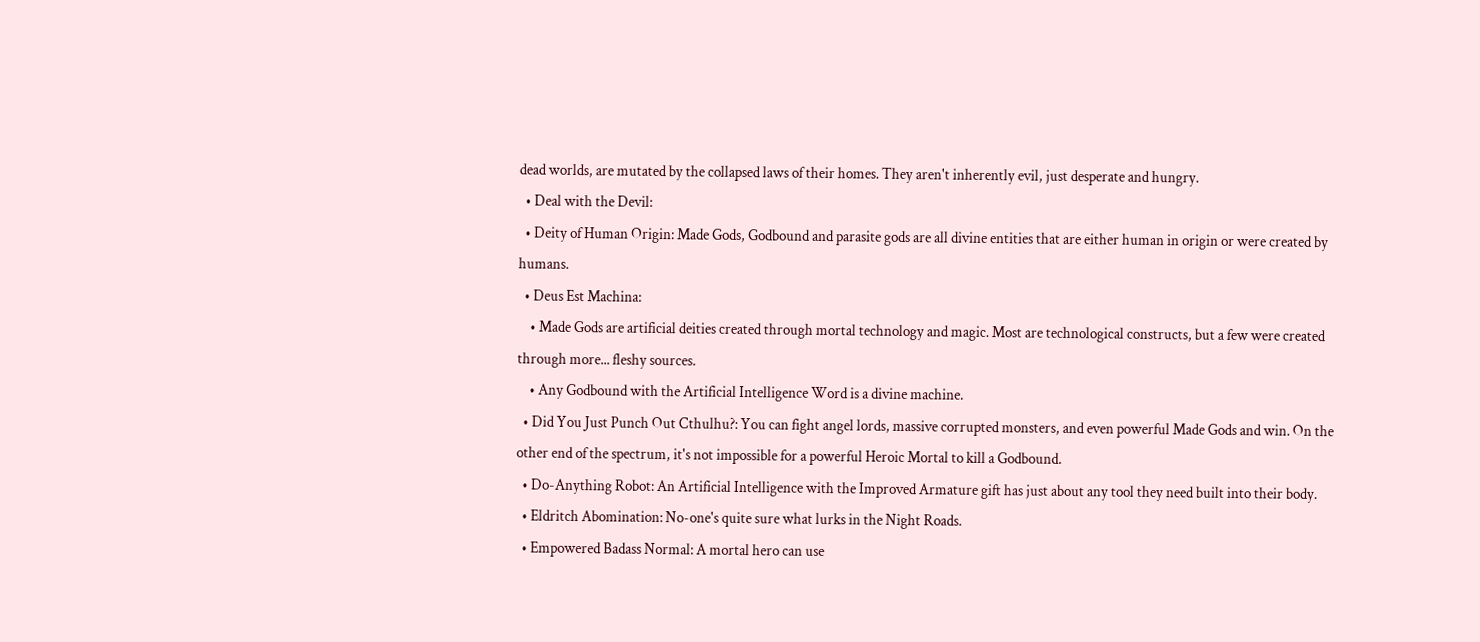dead worlds, are mutated by the collapsed laws of their homes. They aren't inherently evil, just desperate and hungry.
  • Deal with the Devil:
  • Deity of Human Origin: Made Gods, Godbound and parasite gods are all divine entities that are either human in origin or were created by humans.
  • Deus Est Machina:
    • Made Gods are artificial deities created through mortal technology and magic. Most are technological constructs, but a few were created through more... fleshy sources.
    • Any Godbound with the Artificial Intelligence Word is a divine machine.
  • Did You Just Punch Out Cthulhu?: You can fight angel lords, massive corrupted monsters, and even powerful Made Gods and win. On the other end of the spectrum, it's not impossible for a powerful Heroic Mortal to kill a Godbound.
  • Do-Anything Robot: An Artificial Intelligence with the Improved Armature gift has just about any tool they need built into their body.
  • Eldritch Abomination: No-one's quite sure what lurks in the Night Roads.
  • Empowered Badass Normal: A mortal hero can use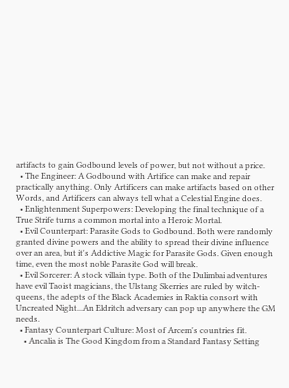artifacts to gain Godbound levels of power, but not without a price.
  • The Engineer: A Godbound with Artifice can make and repair practically anything. Only Artificers can make artifacts based on other Words, and Artificers can always tell what a Celestial Engine does.
  • Enlightenment Superpowers: Developing the final technique of a True Strife turns a common mortal into a Heroic Mortal.
  • Evil Counterpart: Parasite Gods to Godbound. Both were randomly granted divine powers and the ability to spread their divine influence over an area, but it's Addictive Magic for Parasite Gods. Given enough time, even the most noble Parasite God will break.
  • Evil Sorcerer: A stock villain type. Both of the Dulimbai adventures have evil Taoist magicians, the Ulstang Skerries are ruled by witch-queens, the adepts of the Black Academies in Raktia consort with Uncreated Night...An Eldritch adversary can pop up anywhere the GM needs.
  • Fantasy Counterpart Culture: Most of Arcem's countries fit.
    • Ancalia is The Good Kingdom from a Standard Fantasy Setting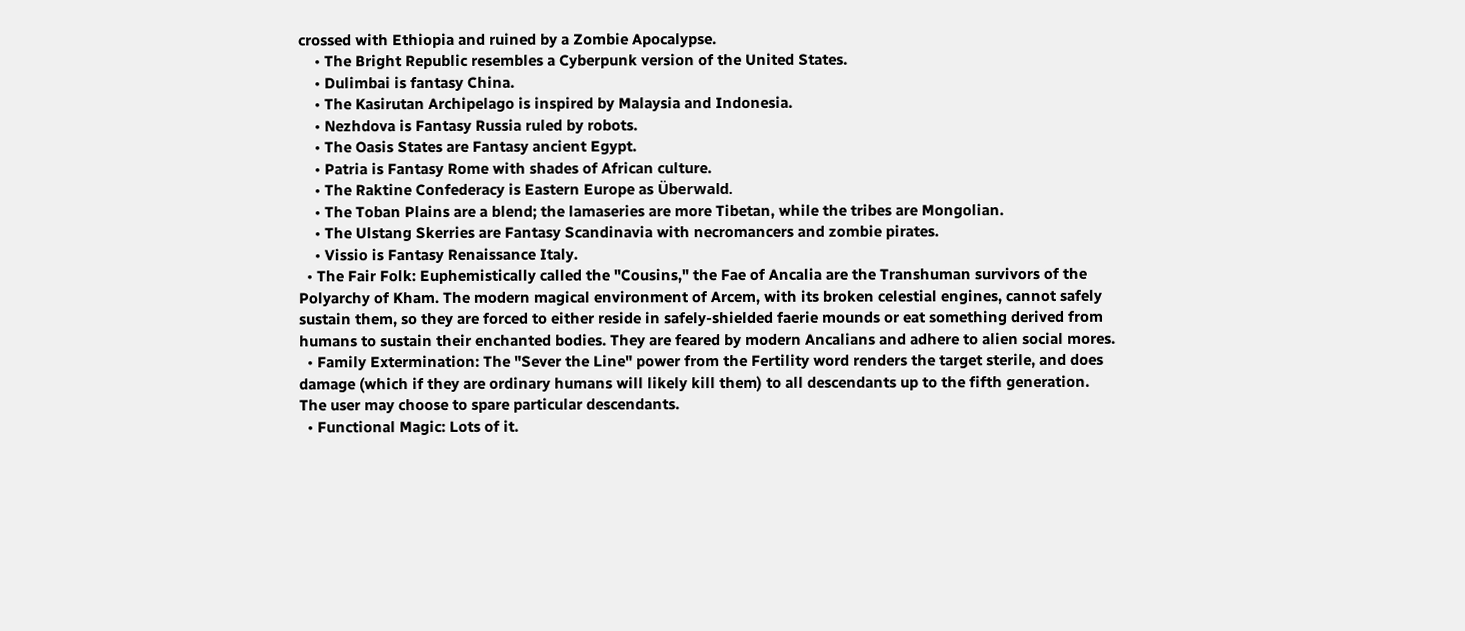crossed with Ethiopia and ruined by a Zombie Apocalypse.
    • The Bright Republic resembles a Cyberpunk version of the United States.
    • Dulimbai is fantasy China.
    • The Kasirutan Archipelago is inspired by Malaysia and Indonesia.
    • Nezhdova is Fantasy Russia ruled by robots.
    • The Oasis States are Fantasy ancient Egypt.
    • Patria is Fantasy Rome with shades of African culture.
    • The Raktine Confederacy is Eastern Europe as Überwald.
    • The Toban Plains are a blend; the lamaseries are more Tibetan, while the tribes are Mongolian.
    • The Ulstang Skerries are Fantasy Scandinavia with necromancers and zombie pirates.
    • Vissio is Fantasy Renaissance Italy.
  • The Fair Folk: Euphemistically called the "Cousins," the Fae of Ancalia are the Transhuman survivors of the Polyarchy of Kham. The modern magical environment of Arcem, with its broken celestial engines, cannot safely sustain them, so they are forced to either reside in safely-shielded faerie mounds or eat something derived from humans to sustain their enchanted bodies. They are feared by modern Ancalians and adhere to alien social mores.
  • Family Extermination: The "Sever the Line" power from the Fertility word renders the target sterile, and does damage (which if they are ordinary humans will likely kill them) to all descendants up to the fifth generation. The user may choose to spare particular descendants.
  • Functional Magic: Lots of it.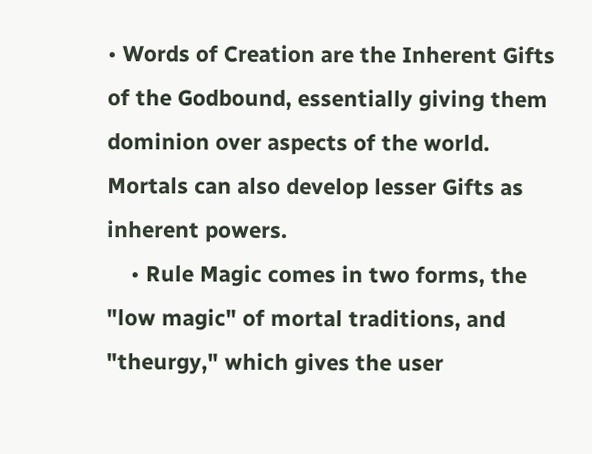• Words of Creation are the Inherent Gifts of the Godbound, essentially giving them dominion over aspects of the world. Mortals can also develop lesser Gifts as inherent powers.
    • Rule Magic comes in two forms, the "low magic" of mortal traditions, and "theurgy," which gives the user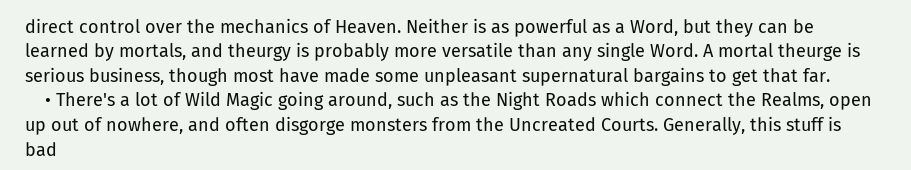direct control over the mechanics of Heaven. Neither is as powerful as a Word, but they can be learned by mortals, and theurgy is probably more versatile than any single Word. A mortal theurge is serious business, though most have made some unpleasant supernatural bargains to get that far.
    • There's a lot of Wild Magic going around, such as the Night Roads which connect the Realms, open up out of nowhere, and often disgorge monsters from the Uncreated Courts. Generally, this stuff is bad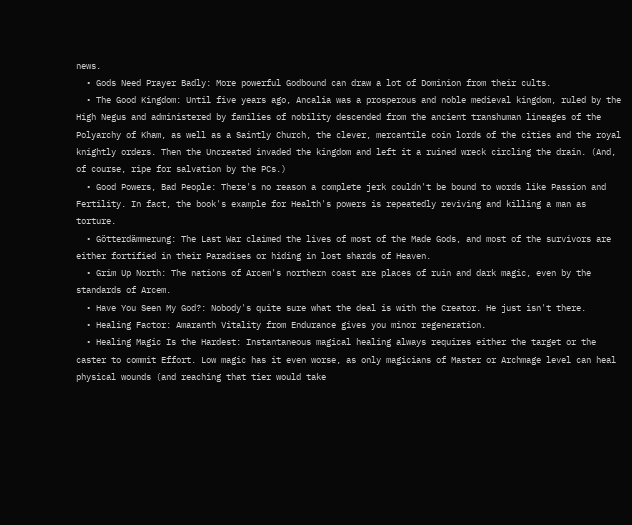news.
  • Gods Need Prayer Badly: More powerful Godbound can draw a lot of Dominion from their cults.
  • The Good Kingdom: Until five years ago, Ancalia was a prosperous and noble medieval kingdom, ruled by the High Negus and administered by families of nobility descended from the ancient transhuman lineages of the Polyarchy of Kham, as well as a Saintly Church, the clever, mercantile coin lords of the cities and the royal knightly orders. Then the Uncreated invaded the kingdom and left it a ruined wreck circling the drain. (And, of course, ripe for salvation by the PCs.)
  • Good Powers, Bad People: There's no reason a complete jerk couldn't be bound to words like Passion and Fertility. In fact, the book's example for Health's powers is repeatedly reviving and killing a man as torture.
  • Götterdämmerung: The Last War claimed the lives of most of the Made Gods, and most of the survivors are either fortified in their Paradises or hiding in lost shards of Heaven.
  • Grim Up North: The nations of Arcem's northern coast are places of ruin and dark magic, even by the standards of Arcem.
  • Have You Seen My God?: Nobody's quite sure what the deal is with the Creator. He just isn't there.
  • Healing Factor: Amaranth Vitality from Endurance gives you minor regeneration.
  • Healing Magic Is the Hardest: Instantaneous magical healing always requires either the target or the caster to commit Effort. Low magic has it even worse, as only magicians of Master or Archmage level can heal physical wounds (and reaching that tier would take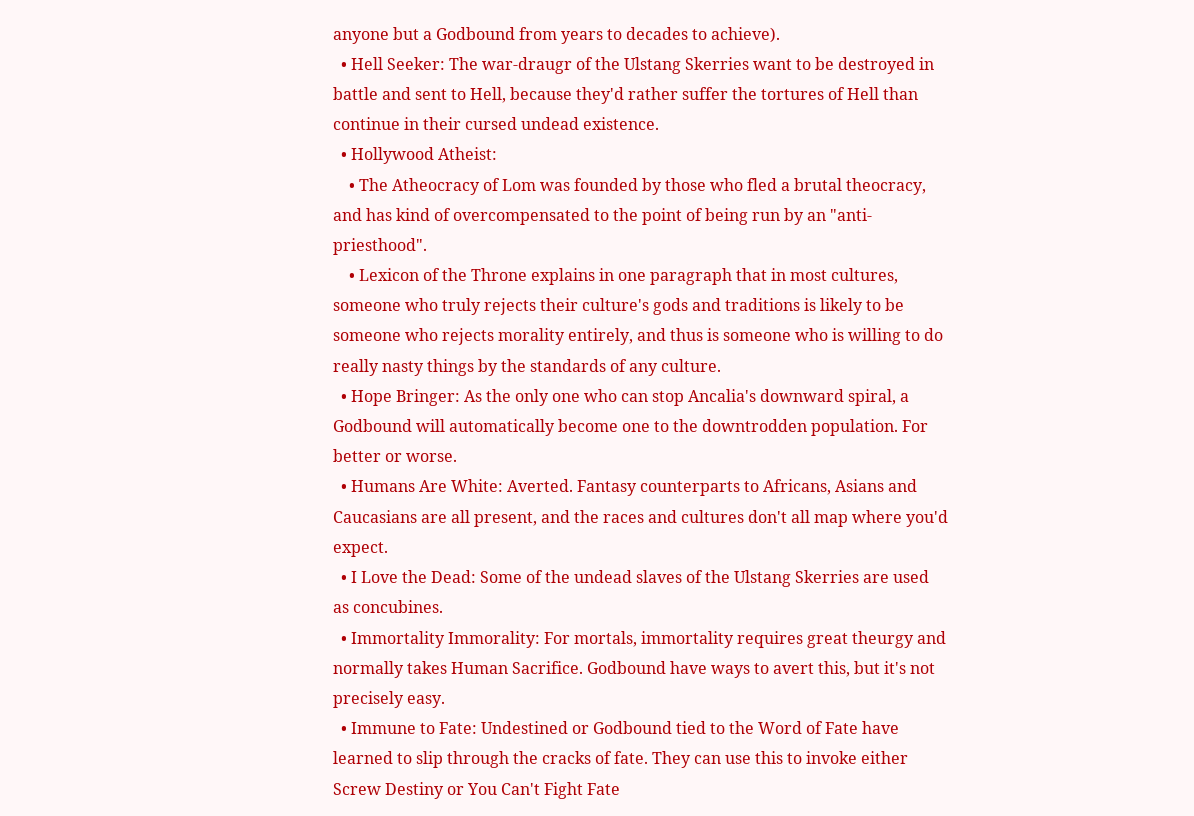anyone but a Godbound from years to decades to achieve).
  • Hell Seeker: The war-draugr of the Ulstang Skerries want to be destroyed in battle and sent to Hell, because they'd rather suffer the tortures of Hell than continue in their cursed undead existence.
  • Hollywood Atheist:
    • The Atheocracy of Lom was founded by those who fled a brutal theocracy, and has kind of overcompensated to the point of being run by an "anti-priesthood".
    • Lexicon of the Throne explains in one paragraph that in most cultures, someone who truly rejects their culture's gods and traditions is likely to be someone who rejects morality entirely, and thus is someone who is willing to do really nasty things by the standards of any culture.
  • Hope Bringer: As the only one who can stop Ancalia's downward spiral, a Godbound will automatically become one to the downtrodden population. For better or worse.
  • Humans Are White: Averted. Fantasy counterparts to Africans, Asians and Caucasians are all present, and the races and cultures don't all map where you'd expect.
  • I Love the Dead: Some of the undead slaves of the Ulstang Skerries are used as concubines.
  • Immortality Immorality: For mortals, immortality requires great theurgy and normally takes Human Sacrifice. Godbound have ways to avert this, but it's not precisely easy.
  • Immune to Fate: Undestined or Godbound tied to the Word of Fate have learned to slip through the cracks of fate. They can use this to invoke either Screw Destiny or You Can't Fight Fate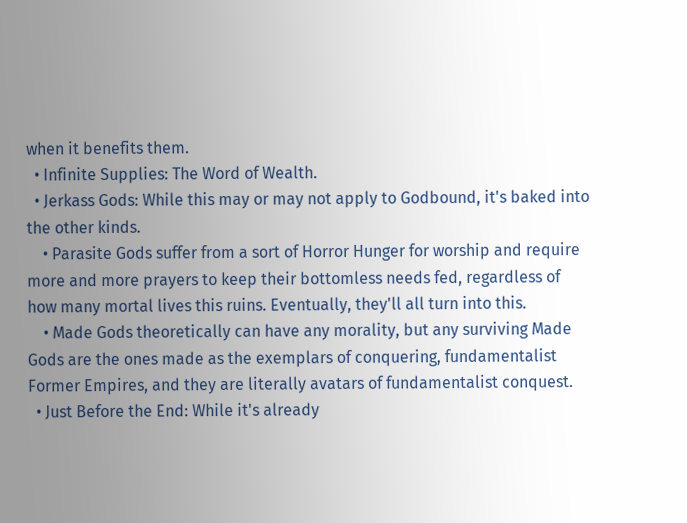when it benefits them.
  • Infinite Supplies: The Word of Wealth.
  • Jerkass Gods: While this may or may not apply to Godbound, it's baked into the other kinds.
    • Parasite Gods suffer from a sort of Horror Hunger for worship and require more and more prayers to keep their bottomless needs fed, regardless of how many mortal lives this ruins. Eventually, they'll all turn into this.
    • Made Gods theoretically can have any morality, but any surviving Made Gods are the ones made as the exemplars of conquering, fundamentalist Former Empires, and they are literally avatars of fundamentalist conquest.
  • Just Before the End: While it's already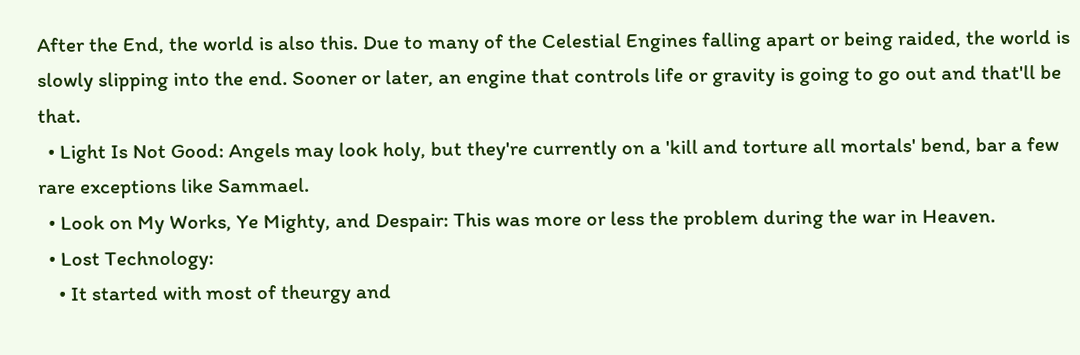After the End, the world is also this. Due to many of the Celestial Engines falling apart or being raided, the world is slowly slipping into the end. Sooner or later, an engine that controls life or gravity is going to go out and that'll be that.
  • Light Is Not Good: Angels may look holy, but they're currently on a 'kill and torture all mortals' bend, bar a few rare exceptions like Sammael.
  • Look on My Works, Ye Mighty, and Despair: This was more or less the problem during the war in Heaven.
  • Lost Technology:
    • It started with most of theurgy and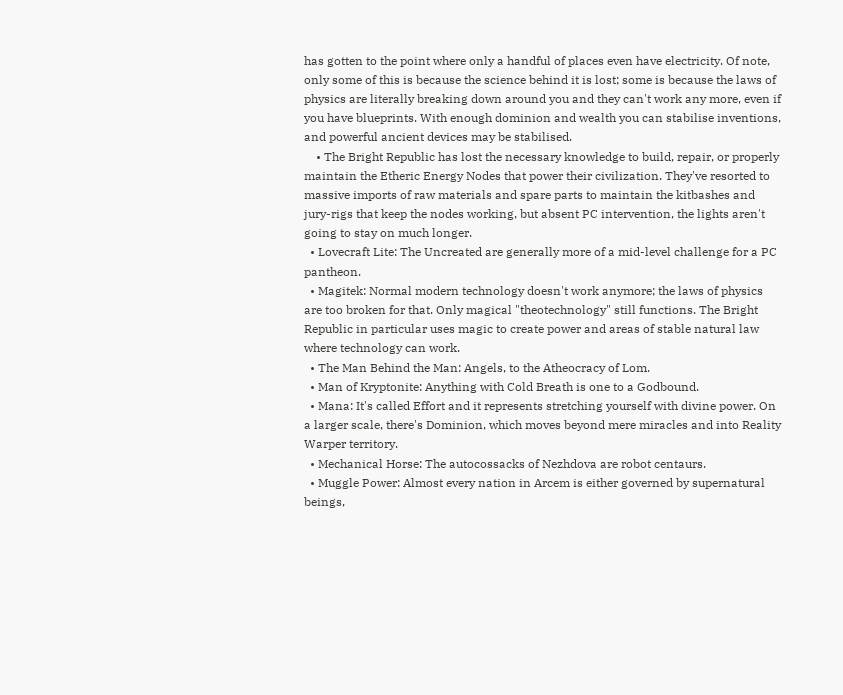has gotten to the point where only a handful of places even have electricity. Of note, only some of this is because the science behind it is lost; some is because the laws of physics are literally breaking down around you and they can't work any more, even if you have blueprints. With enough dominion and wealth you can stabilise inventions, and powerful ancient devices may be stabilised.
    • The Bright Republic has lost the necessary knowledge to build, repair, or properly maintain the Etheric Energy Nodes that power their civilization. They've resorted to massive imports of raw materials and spare parts to maintain the kitbashes and jury-rigs that keep the nodes working, but absent PC intervention, the lights aren't going to stay on much longer.
  • Lovecraft Lite: The Uncreated are generally more of a mid-level challenge for a PC pantheon.
  • Magitek: Normal modern technology doesn't work anymore; the laws of physics are too broken for that. Only magical "theotechnology" still functions. The Bright Republic in particular uses magic to create power and areas of stable natural law where technology can work.
  • The Man Behind the Man: Angels, to the Atheocracy of Lom.
  • Man of Kryptonite: Anything with Cold Breath is one to a Godbound.
  • Mana: It's called Effort and it represents stretching yourself with divine power. On a larger scale, there's Dominion, which moves beyond mere miracles and into Reality Warper territory.
  • Mechanical Horse: The autocossacks of Nezhdova are robot centaurs.
  • Muggle Power: Almost every nation in Arcem is either governed by supernatural beings,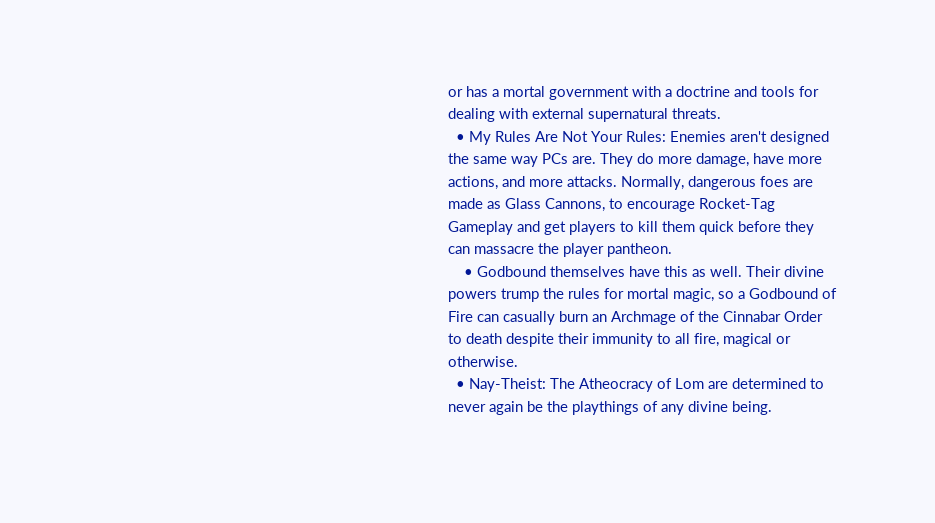or has a mortal government with a doctrine and tools for dealing with external supernatural threats.
  • My Rules Are Not Your Rules: Enemies aren't designed the same way PCs are. They do more damage, have more actions, and more attacks. Normally, dangerous foes are made as Glass Cannons, to encourage Rocket-Tag Gameplay and get players to kill them quick before they can massacre the player pantheon.
    • Godbound themselves have this as well. Their divine powers trump the rules for mortal magic, so a Godbound of Fire can casually burn an Archmage of the Cinnabar Order to death despite their immunity to all fire, magical or otherwise.
  • Nay-Theist: The Atheocracy of Lom are determined to never again be the playthings of any divine being.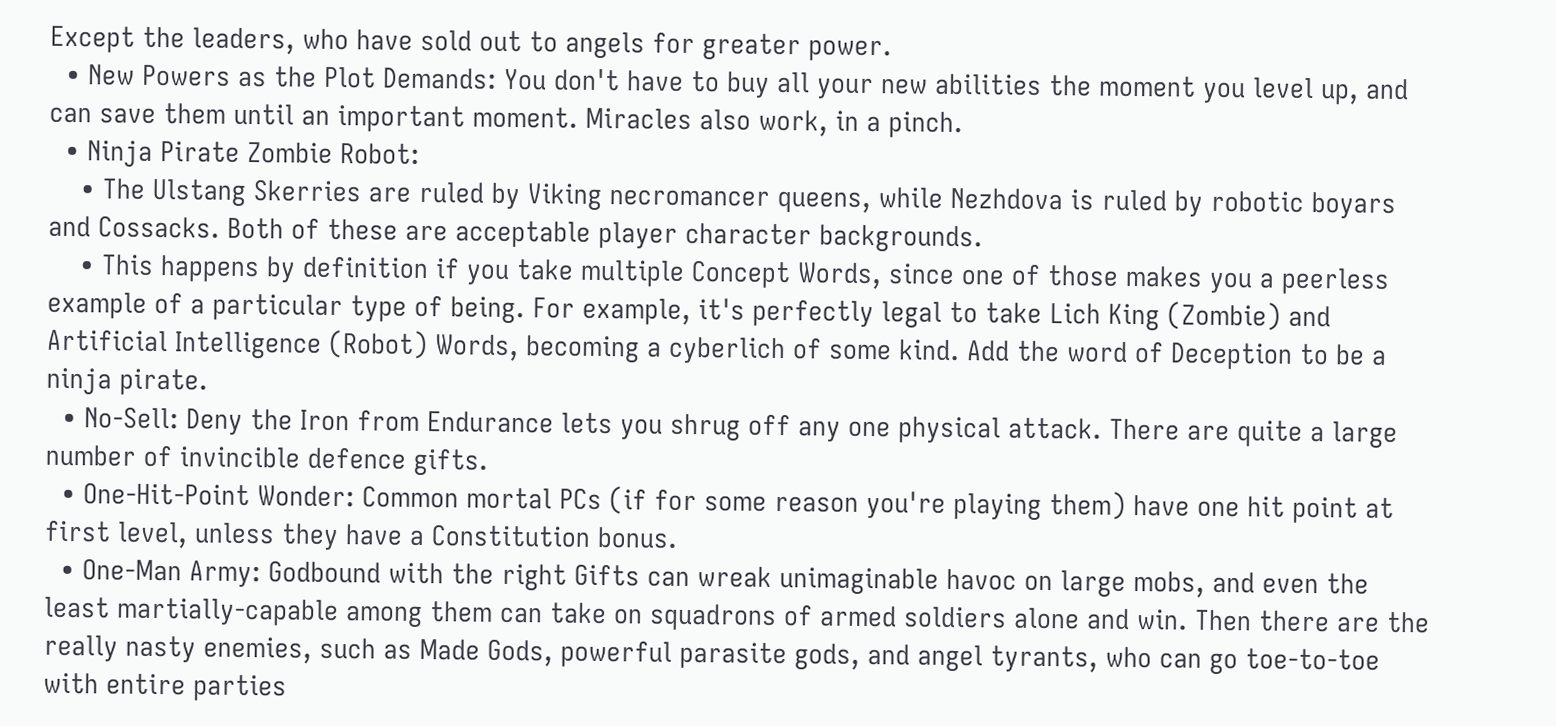Except the leaders, who have sold out to angels for greater power.
  • New Powers as the Plot Demands: You don't have to buy all your new abilities the moment you level up, and can save them until an important moment. Miracles also work, in a pinch.
  • Ninja Pirate Zombie Robot:
    • The Ulstang Skerries are ruled by Viking necromancer queens, while Nezhdova is ruled by robotic boyars and Cossacks. Both of these are acceptable player character backgrounds.
    • This happens by definition if you take multiple Concept Words, since one of those makes you a peerless example of a particular type of being. For example, it's perfectly legal to take Lich King (Zombie) and Artificial Intelligence (Robot) Words, becoming a cyberlich of some kind. Add the word of Deception to be a ninja pirate.
  • No-Sell: Deny the Iron from Endurance lets you shrug off any one physical attack. There are quite a large number of invincible defence gifts.
  • One-Hit-Point Wonder: Common mortal PCs (if for some reason you're playing them) have one hit point at first level, unless they have a Constitution bonus.
  • One-Man Army: Godbound with the right Gifts can wreak unimaginable havoc on large mobs, and even the least martially-capable among them can take on squadrons of armed soldiers alone and win. Then there are the really nasty enemies, such as Made Gods, powerful parasite gods, and angel tyrants, who can go toe-to-toe with entire parties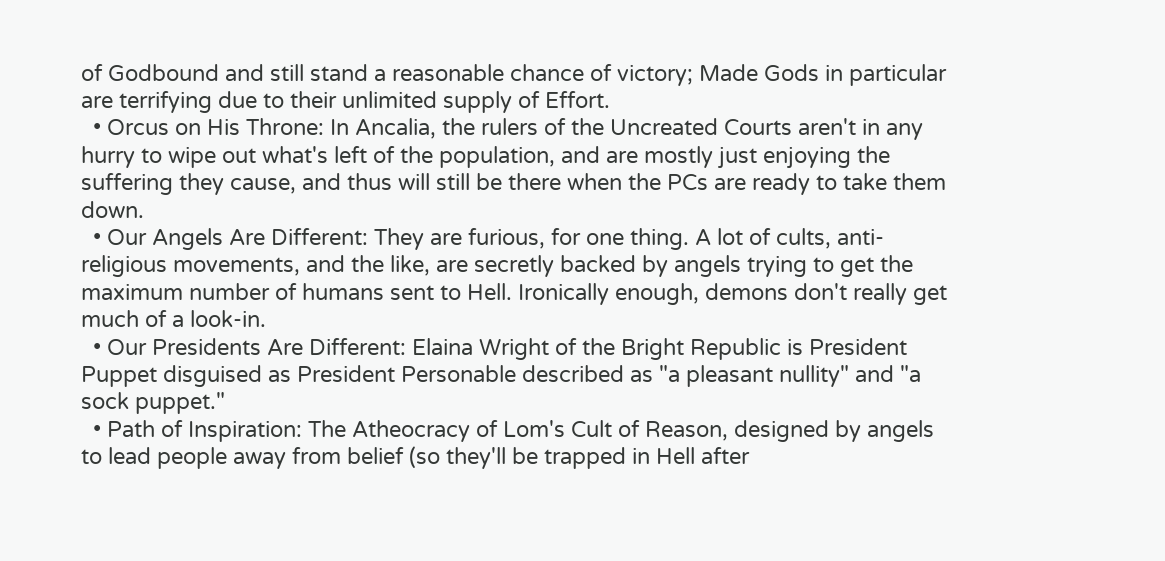of Godbound and still stand a reasonable chance of victory; Made Gods in particular are terrifying due to their unlimited supply of Effort.
  • Orcus on His Throne: In Ancalia, the rulers of the Uncreated Courts aren't in any hurry to wipe out what's left of the population, and are mostly just enjoying the suffering they cause, and thus will still be there when the PCs are ready to take them down.
  • Our Angels Are Different: They are furious, for one thing. A lot of cults, anti-religious movements, and the like, are secretly backed by angels trying to get the maximum number of humans sent to Hell. Ironically enough, demons don't really get much of a look-in.
  • Our Presidents Are Different: Elaina Wright of the Bright Republic is President Puppet disguised as President Personable described as "a pleasant nullity" and "a sock puppet."
  • Path of Inspiration: The Atheocracy of Lom's Cult of Reason, designed by angels to lead people away from belief (so they'll be trapped in Hell after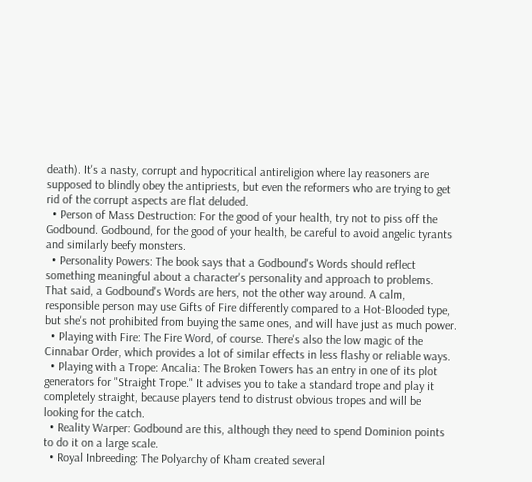death). It's a nasty, corrupt and hypocritical antireligion where lay reasoners are supposed to blindly obey the antipriests, but even the reformers who are trying to get rid of the corrupt aspects are flat deluded.
  • Person of Mass Destruction: For the good of your health, try not to piss off the Godbound. Godbound, for the good of your health, be careful to avoid angelic tyrants and similarly beefy monsters.
  • Personality Powers: The book says that a Godbound's Words should reflect something meaningful about a character's personality and approach to problems. That said, a Godbound's Words are hers, not the other way around. A calm, responsible person may use Gifts of Fire differently compared to a Hot-Blooded type, but she's not prohibited from buying the same ones, and will have just as much power.
  • Playing with Fire: The Fire Word, of course. There's also the low magic of the Cinnabar Order, which provides a lot of similar effects in less flashy or reliable ways.
  • Playing with a Trope: Ancalia: The Broken Towers has an entry in one of its plot generators for "Straight Trope." It advises you to take a standard trope and play it completely straight, because players tend to distrust obvious tropes and will be looking for the catch.
  • Reality Warper: Godbound are this, although they need to spend Dominion points to do it on a large scale.
  • Royal Inbreeding: The Polyarchy of Kham created several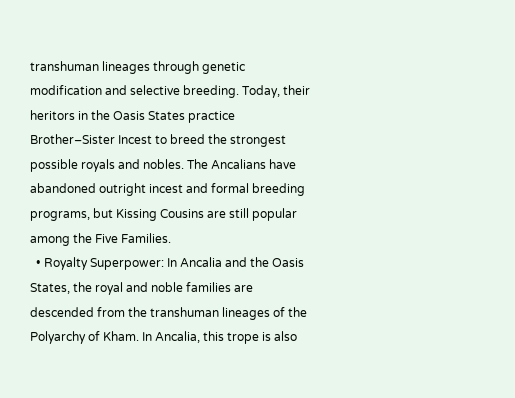transhuman lineages through genetic modification and selective breeding. Today, their heritors in the Oasis States practice Brother–Sister Incest to breed the strongest possible royals and nobles. The Ancalians have abandoned outright incest and formal breeding programs, but Kissing Cousins are still popular among the Five Families.
  • Royalty Superpower: In Ancalia and the Oasis States, the royal and noble families are descended from the transhuman lineages of the Polyarchy of Kham. In Ancalia, this trope is also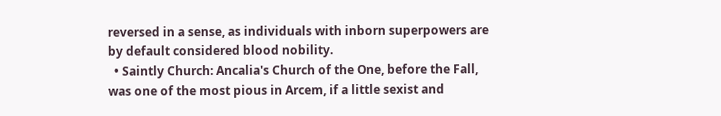reversed in a sense, as individuals with inborn superpowers are by default considered blood nobility.
  • Saintly Church: Ancalia's Church of the One, before the Fall, was one of the most pious in Arcem, if a little sexist and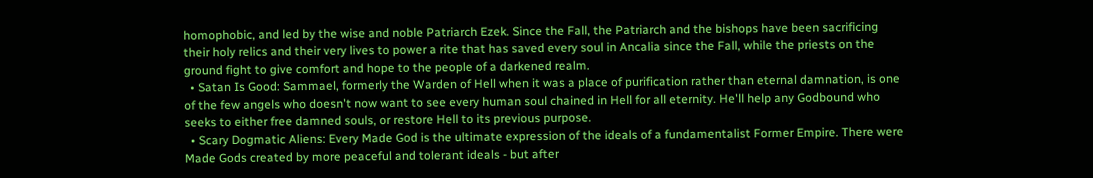homophobic, and led by the wise and noble Patriarch Ezek. Since the Fall, the Patriarch and the bishops have been sacrificing their holy relics and their very lives to power a rite that has saved every soul in Ancalia since the Fall, while the priests on the ground fight to give comfort and hope to the people of a darkened realm.
  • Satan Is Good: Sammael, formerly the Warden of Hell when it was a place of purification rather than eternal damnation, is one of the few angels who doesn't now want to see every human soul chained in Hell for all eternity. He'll help any Godbound who seeks to either free damned souls, or restore Hell to its previous purpose.
  • Scary Dogmatic Aliens: Every Made God is the ultimate expression of the ideals of a fundamentalist Former Empire. There were Made Gods created by more peaceful and tolerant ideals - but after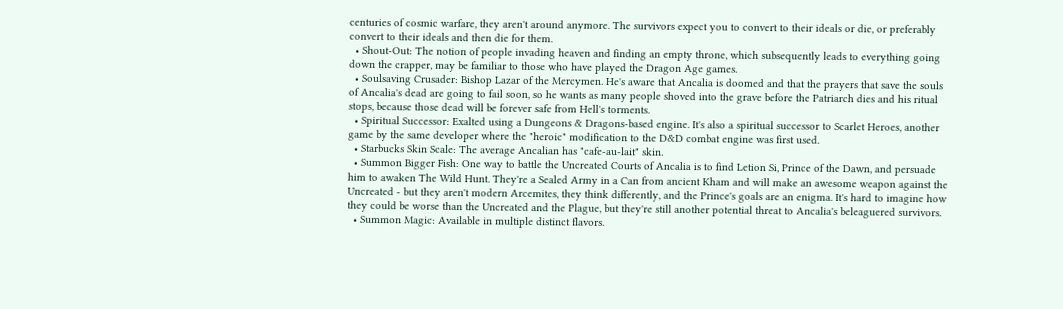centuries of cosmic warfare, they aren't around anymore. The survivors expect you to convert to their ideals or die, or preferably convert to their ideals and then die for them.
  • Shout-Out: The notion of people invading heaven and finding an empty throne, which subsequently leads to everything going down the crapper, may be familiar to those who have played the Dragon Age games.
  • Soulsaving Crusader: Bishop Lazar of the Mercymen. He's aware that Ancalia is doomed and that the prayers that save the souls of Ancalia's dead are going to fail soon, so he wants as many people shoved into the grave before the Patriarch dies and his ritual stops, because those dead will be forever safe from Hell's torments.
  • Spiritual Successor: Exalted using a Dungeons & Dragons-based engine. It's also a spiritual successor to Scarlet Heroes, another game by the same developer where the "heroic" modification to the D&D combat engine was first used.
  • Starbucks Skin Scale: The average Ancalian has "cafe-au-lait" skin.
  • Summon Bigger Fish: One way to battle the Uncreated Courts of Ancalia is to find Letion Si, Prince of the Dawn, and persuade him to awaken The Wild Hunt. They're a Sealed Army in a Can from ancient Kham and will make an awesome weapon against the Uncreated - but they aren't modern Arcemites, they think differently, and the Prince's goals are an enigma. It's hard to imagine how they could be worse than the Uncreated and the Plague, but they're still another potential threat to Ancalia's beleaguered survivors.
  • Summon Magic: Available in multiple distinct flavors.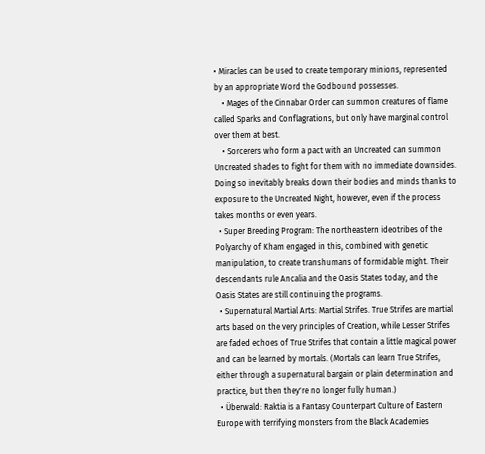• Miracles can be used to create temporary minions, represented by an appropriate Word the Godbound possesses.
    • Mages of the Cinnabar Order can summon creatures of flame called Sparks and Conflagrations, but only have marginal control over them at best.
    • Sorcerers who form a pact with an Uncreated can summon Uncreated shades to fight for them with no immediate downsides. Doing so inevitably breaks down their bodies and minds thanks to exposure to the Uncreated Night, however, even if the process takes months or even years.
  • Super Breeding Program: The northeastern ideotribes of the Polyarchy of Kham engaged in this, combined with genetic manipulation, to create transhumans of formidable might. Their descendants rule Ancalia and the Oasis States today, and the Oasis States are still continuing the programs.
  • Supernatural Martial Arts: Martial Strifes. True Strifes are martial arts based on the very principles of Creation, while Lesser Strifes are faded echoes of True Strifes that contain a little magical power and can be learned by mortals. (Mortals can learn True Strifes, either through a supernatural bargain or plain determination and practice, but then they're no longer fully human.)
  • Überwald: Raktia is a Fantasy Counterpart Culture of Eastern Europe with terrifying monsters from the Black Academies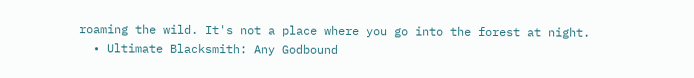roaming the wild. It's not a place where you go into the forest at night.
  • Ultimate Blacksmith: Any Godbound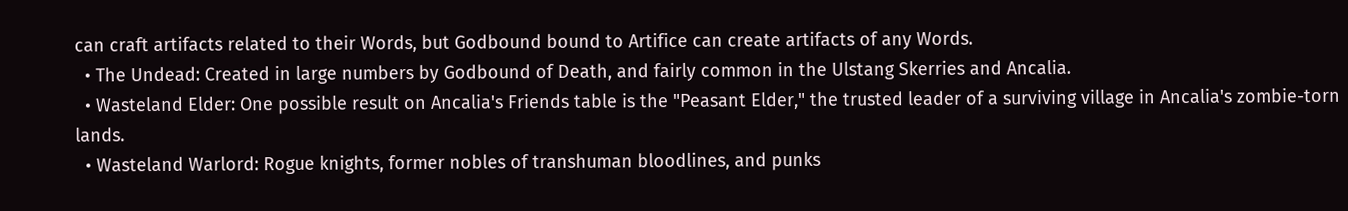can craft artifacts related to their Words, but Godbound bound to Artifice can create artifacts of any Words.
  • The Undead: Created in large numbers by Godbound of Death, and fairly common in the Ulstang Skerries and Ancalia.
  • Wasteland Elder: One possible result on Ancalia's Friends table is the "Peasant Elder," the trusted leader of a surviving village in Ancalia's zombie-torn lands.
  • Wasteland Warlord: Rogue knights, former nobles of transhuman bloodlines, and punks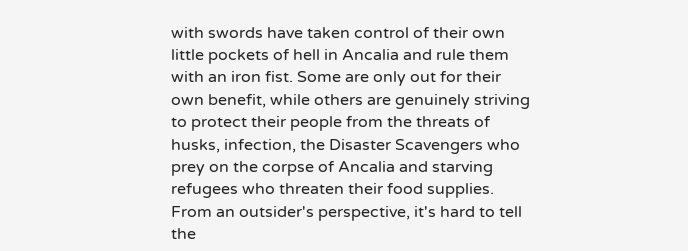with swords have taken control of their own little pockets of hell in Ancalia and rule them with an iron fist. Some are only out for their own benefit, while others are genuinely striving to protect their people from the threats of husks, infection, the Disaster Scavengers who prey on the corpse of Ancalia and starving refugees who threaten their food supplies. From an outsider's perspective, it's hard to tell the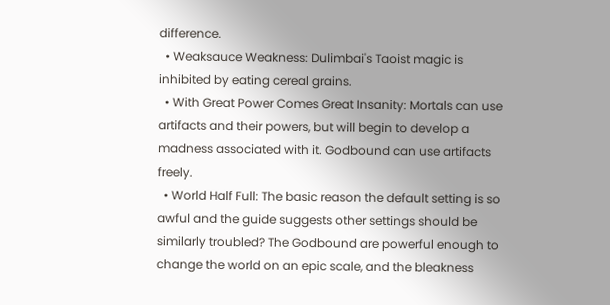difference.
  • Weaksauce Weakness: Dulimbai's Taoist magic is inhibited by eating cereal grains.
  • With Great Power Comes Great Insanity: Mortals can use artifacts and their powers, but will begin to develop a madness associated with it. Godbound can use artifacts freely.
  • World Half Full: The basic reason the default setting is so awful and the guide suggests other settings should be similarly troubled? The Godbound are powerful enough to change the world on an epic scale, and the bleakness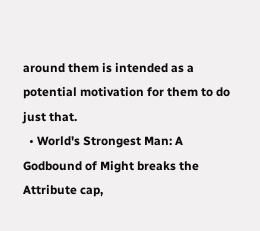around them is intended as a potential motivation for them to do just that.
  • World's Strongest Man: A Godbound of Might breaks the Attribute cap,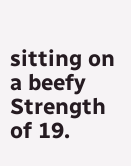sitting on a beefy Strength of 19.